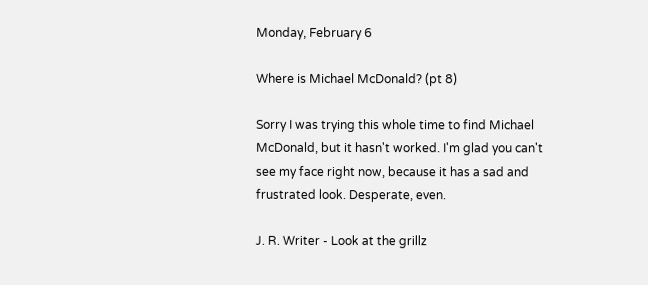Monday, February 6

Where is Michael McDonald? (pt 8)

Sorry I was trying this whole time to find Michael McDonald, but it hasn't worked. I'm glad you can't see my face right now, because it has a sad and frustrated look. Desperate, even.

J. R. Writer - Look at the grillz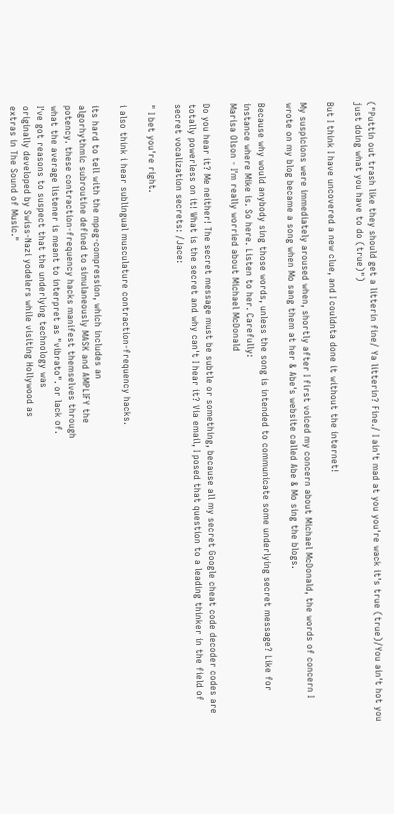("Puttin out trash like they should get a litterin fine/ Ya litterin? Fine./ I ain't mad at you you're wack it's true (true)/You ain't hot you just doing what you have to do (true)")

But I think I have uncovered a new clue, and I couldnta done it without the internet!

My suspicions were immediately aroused when, shortly after I first voiced my concern about Michael McDonald, the words of concern I wrote on my blog became a song when Mo sang them at her & Abe's website called Abe & Mo sing the blogs.

Because why would anybody sing those words, unless the song is intended to communicate some underlying secret message? Like for instance where Mike is. So here. Listen to her. Carefully:
Marisa Olson - I'm really worried about Michael McDonald

Do you hear it? Me neither! The secret message must be subtle or something, because all my secret Google cheat code decoder codes are totally powerless on it! What is the secret and why can't I hear it? Via email, I posed that question to a leading thinker in the field of secret vocalization secrets: /Jace:

" I bet you're right.

i also think i hear sublingual musculature contraction-frequency hacks.

its hard to tell with the mpeg-compression, which includes an
algorhythmic subroutine defined to simulaneously MASK and AMPLIFY the
potency. these contraction-frequency hacks manifest themselves through
what the average listener is meant to interpret as "vibrato". or lack of.
I've got reasons to suspect that the underlying technology was
originally developed by Swiss-Nazi yodelers while visiting Hollywood as
extras in The Sound of Music."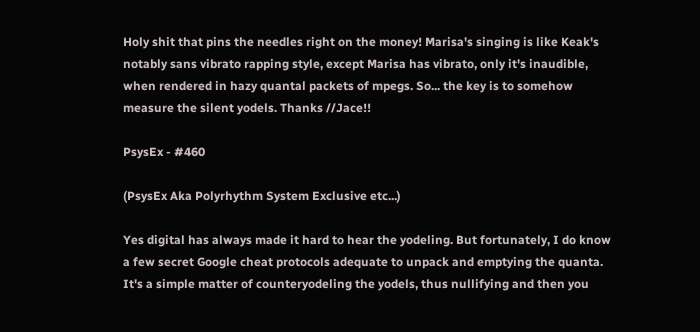Holy shit that pins the needles right on the money! Marisa's singing is like Keak's notably sans vibrato rapping style, except Marisa has vibrato, only it's inaudible, when rendered in hazy quantal packets of mpegs. So... the key is to somehow measure the silent yodels. Thanks //Jace!!

PsysEx - #460

(PsysEx Aka Polyrhythm System Exclusive etc...)

Yes digital has always made it hard to hear the yodeling. But fortunately, I do know a few secret Google cheat protocols adequate to unpack and emptying the quanta. It's a simple matter of counteryodeling the yodels, thus nullifying and then you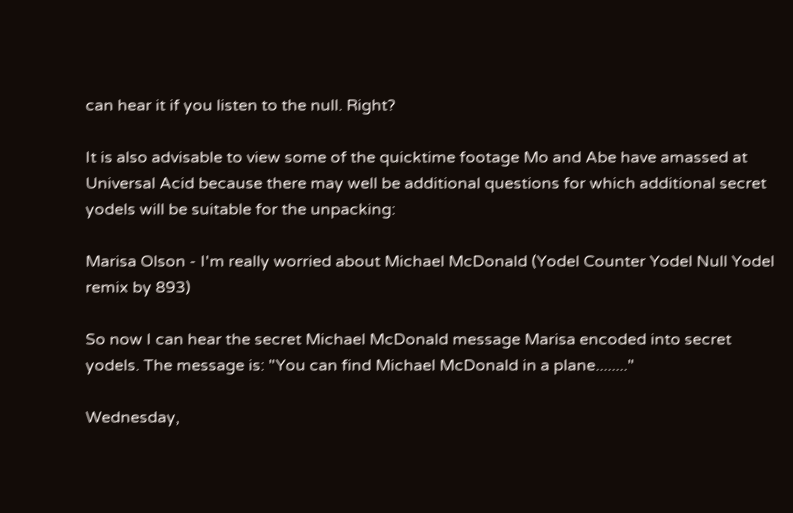can hear it if you listen to the null. Right?

It is also advisable to view some of the quicktime footage Mo and Abe have amassed at Universal Acid because there may well be additional questions for which additional secret yodels will be suitable for the unpacking:

Marisa Olson - I'm really worried about Michael McDonald (Yodel Counter Yodel Null Yodel remix by 893)

So now I can hear the secret Michael McDonald message Marisa encoded into secret yodels. The message is: "You can find Michael McDonald in a plane........"

Wednesday,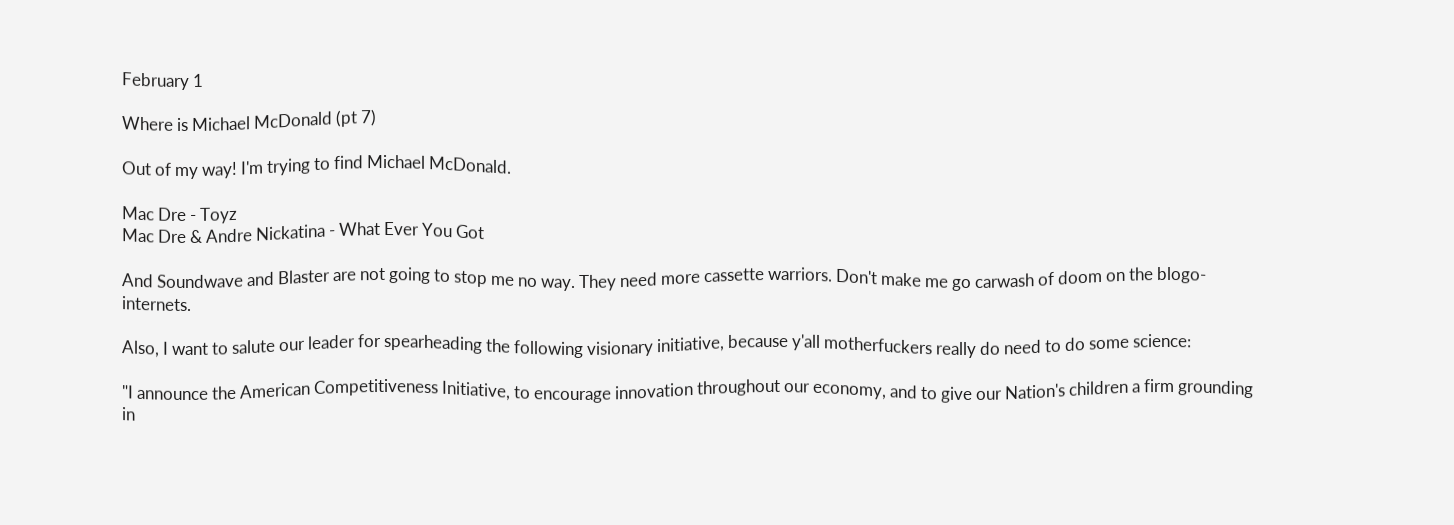February 1

Where is Michael McDonald (pt 7)

Out of my way! I'm trying to find Michael McDonald.

Mac Dre - Toyz
Mac Dre & Andre Nickatina - What Ever You Got

And Soundwave and Blaster are not going to stop me no way. They need more cassette warriors. Don't make me go carwash of doom on the blogo-internets.

Also, I want to salute our leader for spearheading the following visionary initiative, because y'all motherfuckers really do need to do some science:

"I announce the American Competitiveness Initiative, to encourage innovation throughout our economy, and to give our Nation's children a firm grounding in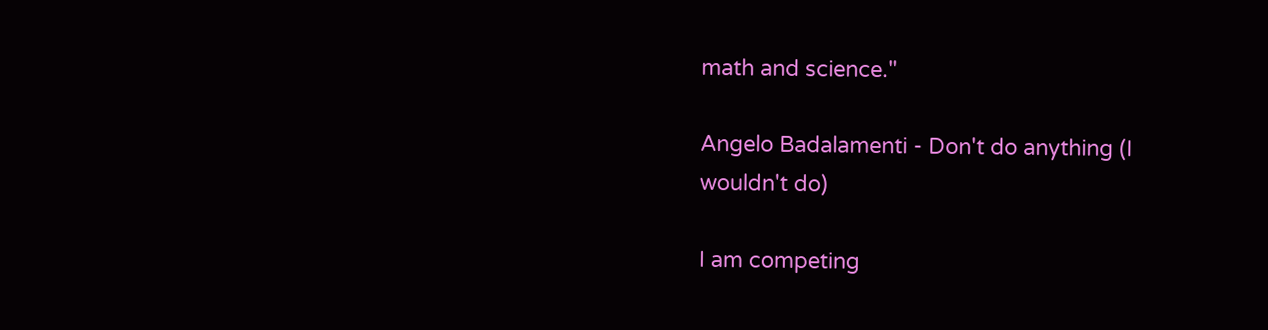math and science."

Angelo Badalamenti - Don't do anything (I wouldn't do)

I am competing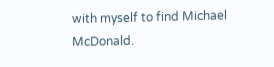with myself to find Michael McDonald.